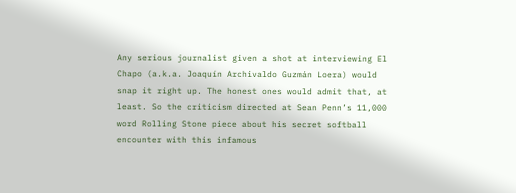Any serious journalist given a shot at interviewing El Chapo (a.k.a. Joaquín Archivaldo Guzmán Loera) would snap it right up. The honest ones would admit that, at least. So the criticism directed at Sean Penn’s 11,000 word Rolling Stone piece about his secret softball encounter with this infamous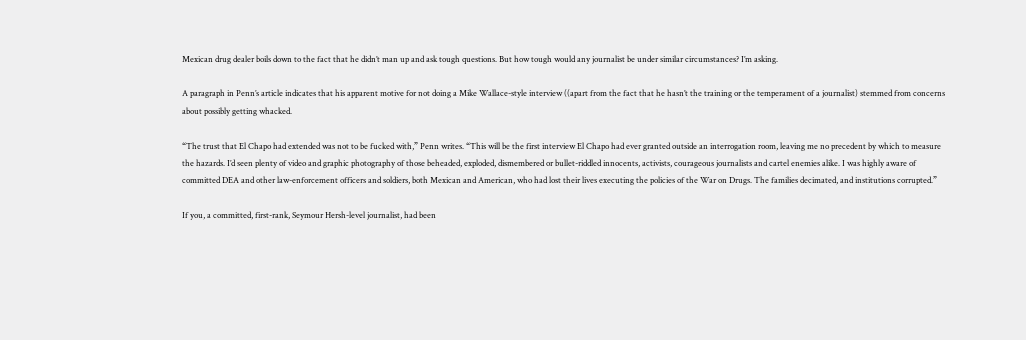Mexican drug dealer boils down to the fact that he didn’t man up and ask tough questions. But how tough would any journalist be under similar circumstances? I’m asking.

A paragraph in Penn’s article indicates that his apparent motive for not doing a Mike Wallace-style interview ((apart from the fact that he hasn’t the training or the temperament of a journalist) stemmed from concerns about possibly getting whacked.

“The trust that El Chapo had extended was not to be fucked with,” Penn writes. “This will be the first interview El Chapo had ever granted outside an interrogation room, leaving me no precedent by which to measure the hazards. I’d seen plenty of video and graphic photography of those beheaded, exploded, dismembered or bullet-riddled innocents, activists, courageous journalists and cartel enemies alike. I was highly aware of committed DEA and other law-enforcement officers and soldiers, both Mexican and American, who had lost their lives executing the policies of the War on Drugs. The families decimated, and institutions corrupted.”

If you, a committed, first-rank, Seymour Hersh-level journalist, had been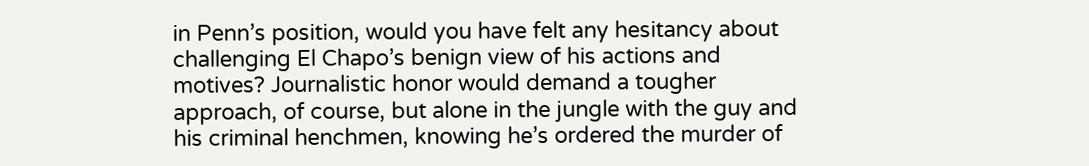in Penn’s position, would you have felt any hesitancy about challenging El Chapo’s benign view of his actions and motives? Journalistic honor would demand a tougher approach, of course, but alone in the jungle with the guy and his criminal henchmen, knowing he’s ordered the murder of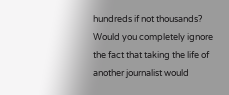hundreds if not thousands? Would you completely ignore the fact that taking the life of another journalist would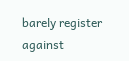barely register against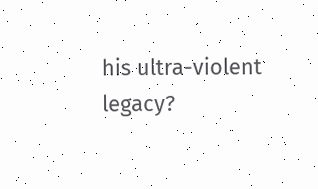his ultra-violent legacy?